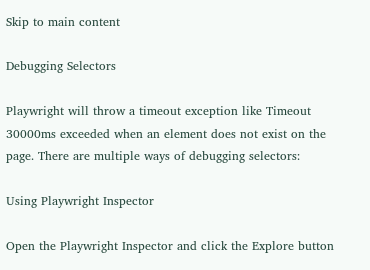Skip to main content

Debugging Selectors

Playwright will throw a timeout exception like Timeout 30000ms exceeded when an element does not exist on the page. There are multiple ways of debugging selectors:

Using Playwright Inspector

Open the Playwright Inspector and click the Explore button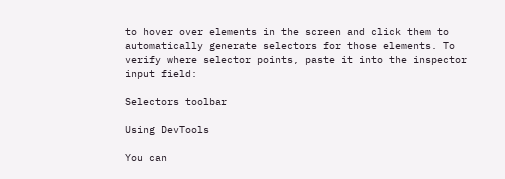to hover over elements in the screen and click them to automatically generate selectors for those elements. To verify where selector points, paste it into the inspector input field:

Selectors toolbar

Using DevTools

You can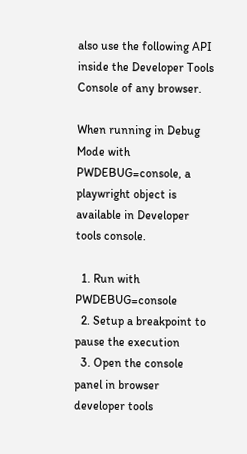also use the following API inside the Developer Tools Console of any browser.

When running in Debug Mode with PWDEBUG=console, a playwright object is available in Developer tools console.

  1. Run with PWDEBUG=console
  2. Setup a breakpoint to pause the execution
  3. Open the console panel in browser developer tools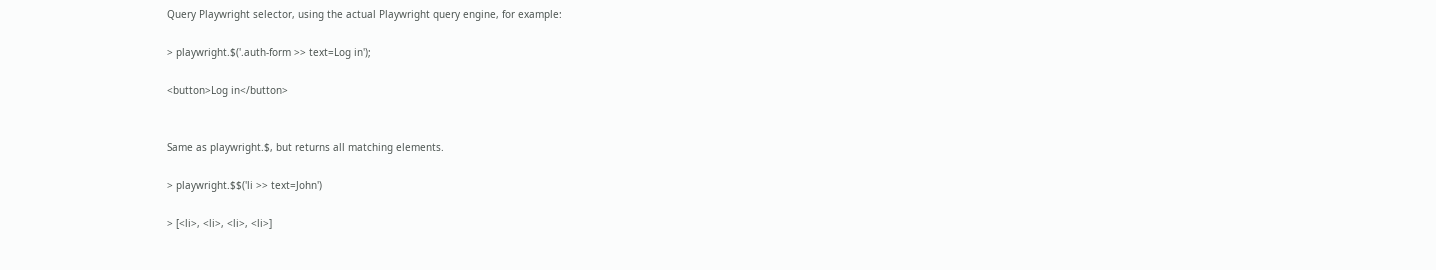Query Playwright selector, using the actual Playwright query engine, for example:

> playwright.$('.auth-form >> text=Log in');

<button>Log in</button>


Same as playwright.$, but returns all matching elements.

> playwright.$$('li >> text=John')

> [<li>, <li>, <li>, <li>]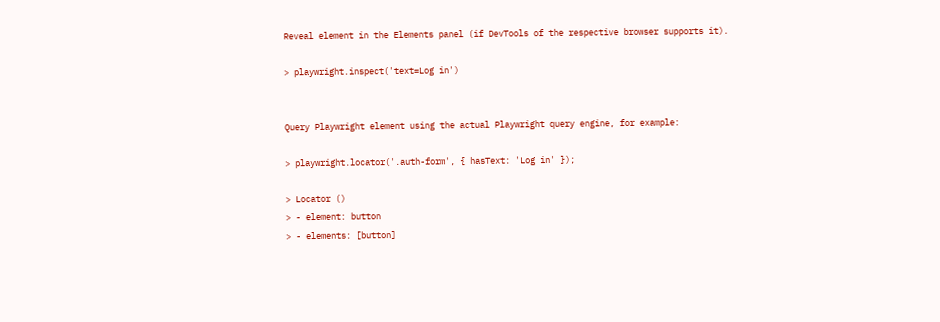Reveal element in the Elements panel (if DevTools of the respective browser supports it).

> playwright.inspect('text=Log in')


Query Playwright element using the actual Playwright query engine, for example:

> playwright.locator('.auth-form', { hasText: 'Log in' });

> Locator ()
> - element: button
> - elements: [button]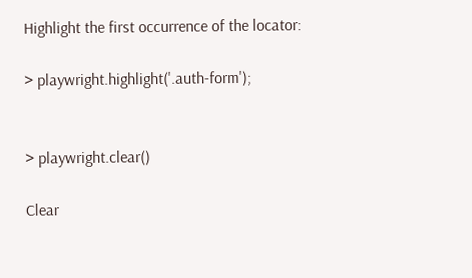Highlight the first occurrence of the locator:

> playwright.highlight('.auth-form');


> playwright.clear()

Clear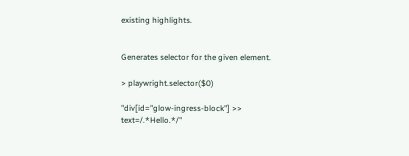existing highlights.


Generates selector for the given element.

> playwright.selector($0)

"div[id="glow-ingress-block"] >> text=/.*Hello.*/"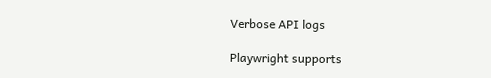Verbose API logs

Playwright supports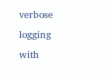verbose logging with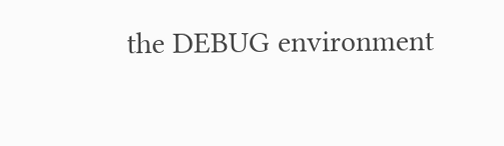the DEBUG environment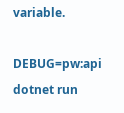variable.

DEBUG=pw:api dotnet run